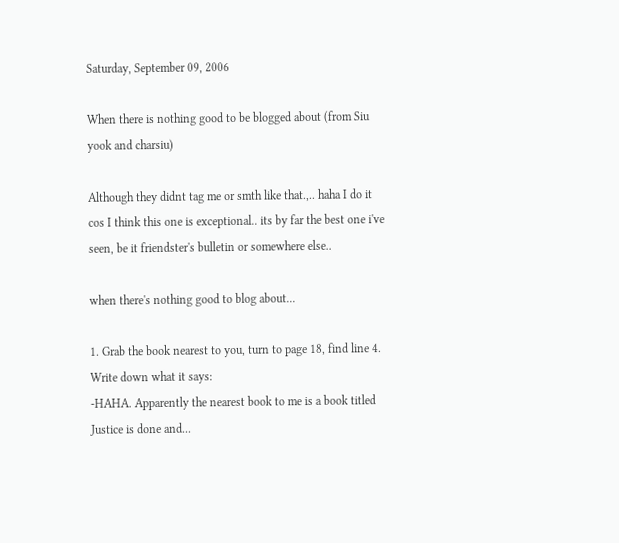Saturday, September 09, 2006

When there is nothing good to be blogged about (from Siu yook and charsiu)

Although they didnt tag me or smth like that.,.. haha I do it cos I think this one is exceptional.. its by far the best one i've seen, be it friendster's bulletin or somewhere else..

when there's nothing good to blog about...

1. Grab the book nearest to you, turn to page 18, find line 4. Write down what it says:
-HAHA. Apparently the nearest book to me is a book titled Justice is done and...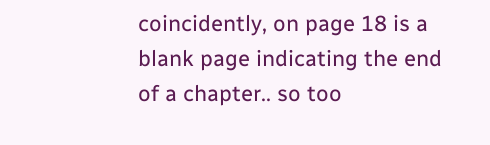coincidently, on page 18 is a blank page indicating the end of a chapter.. so too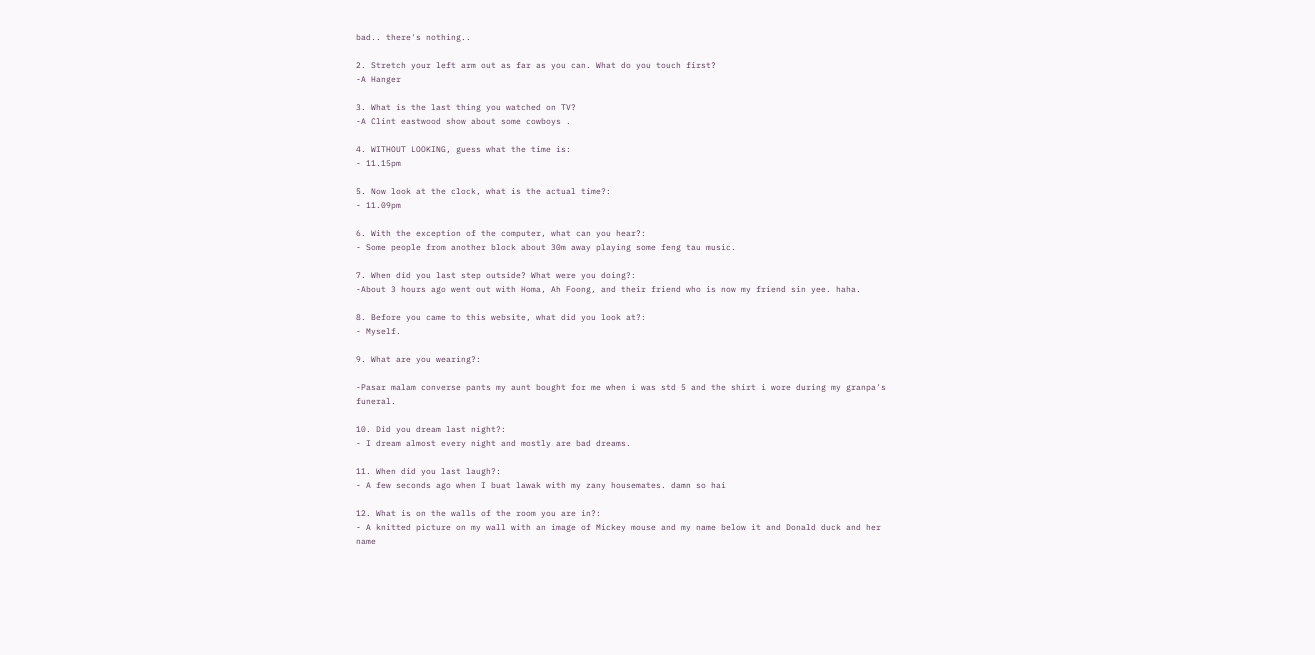bad.. there's nothing..

2. Stretch your left arm out as far as you can. What do you touch first?
-A Hanger

3. What is the last thing you watched on TV?
-A Clint eastwood show about some cowboys .

4. WITHOUT LOOKING, guess what the time is:
- 11.15pm

5. Now look at the clock, what is the actual time?:
- 11.09pm

6. With the exception of the computer, what can you hear?:
- Some people from another block about 30m away playing some feng tau music.

7. When did you last step outside? What were you doing?:
-About 3 hours ago went out with Homa, Ah Foong, and their friend who is now my friend sin yee. haha.

8. Before you came to this website, what did you look at?:
- Myself.

9. What are you wearing?:

-Pasar malam converse pants my aunt bought for me when i was std 5 and the shirt i wore during my granpa's funeral.

10. Did you dream last night?:
- I dream almost every night and mostly are bad dreams.

11. When did you last laugh?:
- A few seconds ago when I buat lawak with my zany housemates. damn so hai

12. What is on the walls of the room you are in?:
- A knitted picture on my wall with an image of Mickey mouse and my name below it and Donald duck and her name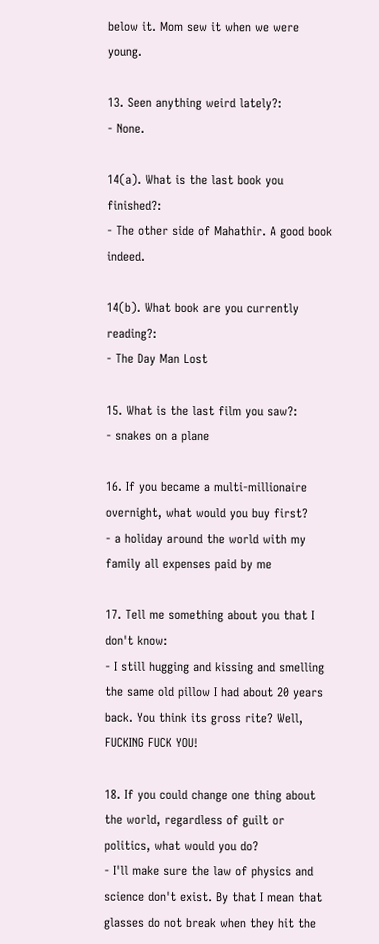below it. Mom sew it when we were young.

13. Seen anything weird lately?:
- None.

14(a). What is the last book you finished?:
- The other side of Mahathir. A good book indeed.

14(b). What book are you currently reading?:
- The Day Man Lost

15. What is the last film you saw?:
- snakes on a plane

16. If you became a multi-millionaire overnight, what would you buy first?
- a holiday around the world with my family all expenses paid by me

17. Tell me something about you that I don't know:
- I still hugging and kissing and smelling the same old pillow I had about 20 years back. You think its gross rite? Well, FUCKING FUCK YOU!

18. If you could change one thing about the world, regardless of guilt or politics, what would you do?
- I'll make sure the law of physics and science don't exist. By that I mean that glasses do not break when they hit the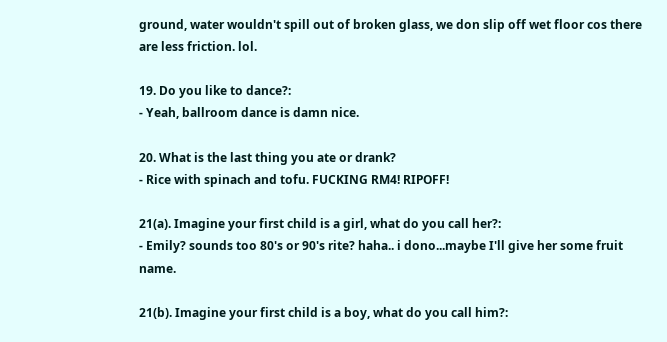ground, water wouldn't spill out of broken glass, we don slip off wet floor cos there are less friction. lol.

19. Do you like to dance?:
- Yeah, ballroom dance is damn nice.

20. What is the last thing you ate or drank?
- Rice with spinach and tofu. FUCKING RM4! RIPOFF!

21(a). Imagine your first child is a girl, what do you call her?:
- Emily? sounds too 80's or 90's rite? haha.. i dono...maybe I'll give her some fruit name.

21(b). Imagine your first child is a boy, what do you call him?: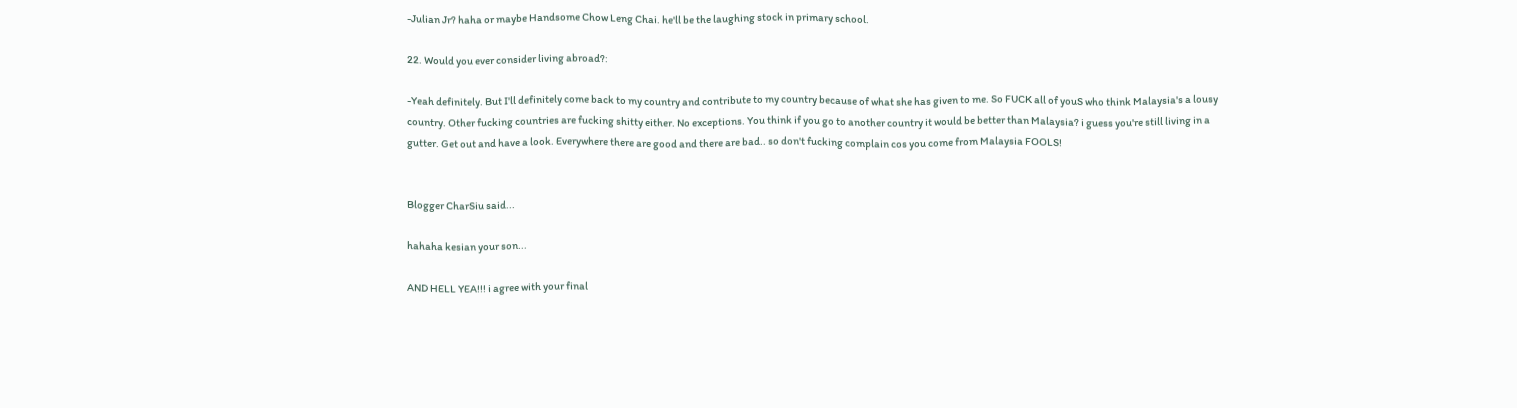-Julian Jr? haha or maybe Handsome Chow Leng Chai. he'll be the laughing stock in primary school.

22. Would you ever consider living abroad?:

-Yeah definitely. But I'll definitely come back to my country and contribute to my country because of what she has given to me. So FUCK all of youS who think Malaysia's a lousy country. Other fucking countries are fucking shitty either. No exceptions. You think if you go to another country it would be better than Malaysia? i guess you're still living in a gutter. Get out and have a look. Everywhere there are good and there are bad.. so don't fucking complain cos you come from Malaysia FOOLS!


Blogger CharSiu said...

hahaha kesian your son...

AND HELL YEA!!! i agree with your final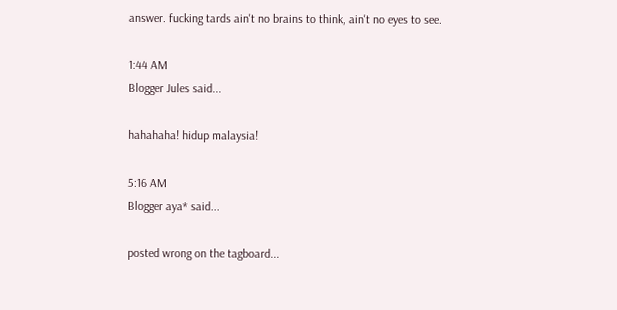answer. fucking tards ain't no brains to think, ain't no eyes to see.

1:44 AM
Blogger Jules said...

hahahaha! hidup malaysia!

5:16 AM
Blogger aya* said...

posted wrong on the tagboard...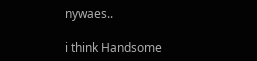nywaes..

i think Handsome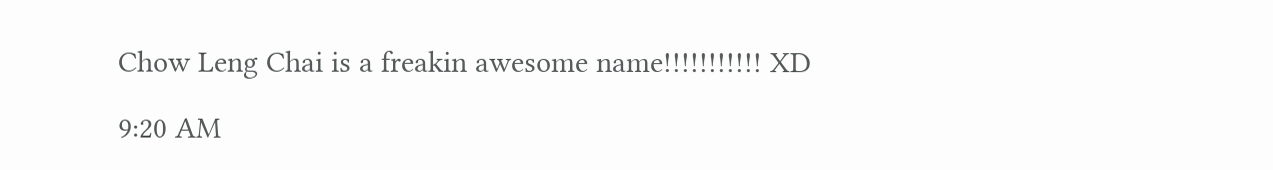Chow Leng Chai is a freakin awesome name!!!!!!!!!!! XD

9:20 AM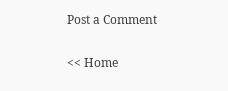Post a Comment

<< Home